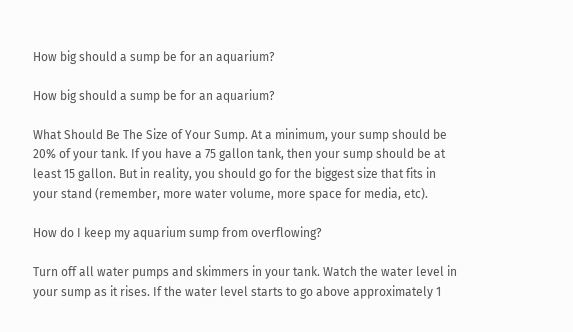How big should a sump be for an aquarium?

How big should a sump be for an aquarium?

What Should Be The Size of Your Sump. At a minimum, your sump should be 20% of your tank. If you have a 75 gallon tank, then your sump should be at least 15 gallon. But in reality, you should go for the biggest size that fits in your stand (remember, more water volume, more space for media, etc).

How do I keep my aquarium sump from overflowing?

Turn off all water pumps and skimmers in your tank. Watch the water level in your sump as it rises. If the water level starts to go above approximately 1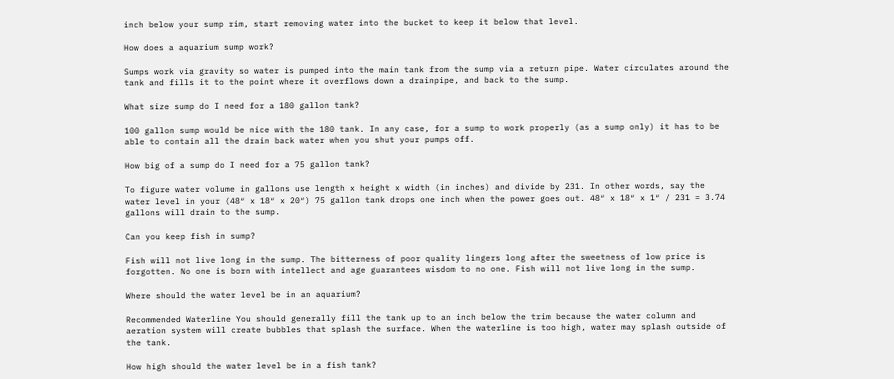inch below your sump rim, start removing water into the bucket to keep it below that level.

How does a aquarium sump work?

Sumps work via gravity so water is pumped into the main tank from the sump via a return pipe. Water circulates around the tank and fills it to the point where it overflows down a drainpipe, and back to the sump.

What size sump do I need for a 180 gallon tank?

100 gallon sump would be nice with the 180 tank. In any case, for a sump to work properly (as a sump only) it has to be able to contain all the drain back water when you shut your pumps off.

How big of a sump do I need for a 75 gallon tank?

To figure water volume in gallons use length x height x width (in inches) and divide by 231. In other words, say the water level in your (48″ x 18″ x 20″) 75 gallon tank drops one inch when the power goes out. 48″ x 18″ x 1″ / 231 = 3.74 gallons will drain to the sump.

Can you keep fish in sump?

Fish will not live long in the sump. The bitterness of poor quality lingers long after the sweetness of low price is forgotten. No one is born with intellect and age guarantees wisdom to no one. Fish will not live long in the sump.

Where should the water level be in an aquarium?

Recommended Waterline You should generally fill the tank up to an inch below the trim because the water column and aeration system will create bubbles that splash the surface. When the waterline is too high, water may splash outside of the tank.

How high should the water level be in a fish tank?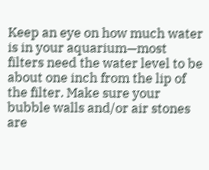Keep an eye on how much water is in your aquarium—most filters need the water level to be about one inch from the lip of the filter. Make sure your bubble walls and/or air stones are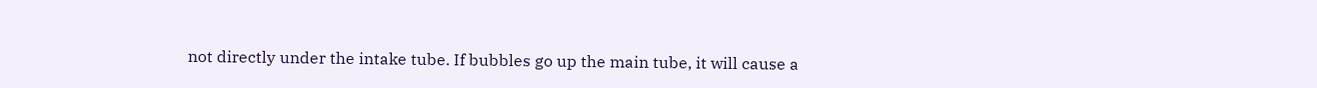not directly under the intake tube. If bubbles go up the main tube, it will cause a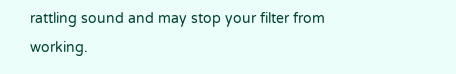rattling sound and may stop your filter from working.